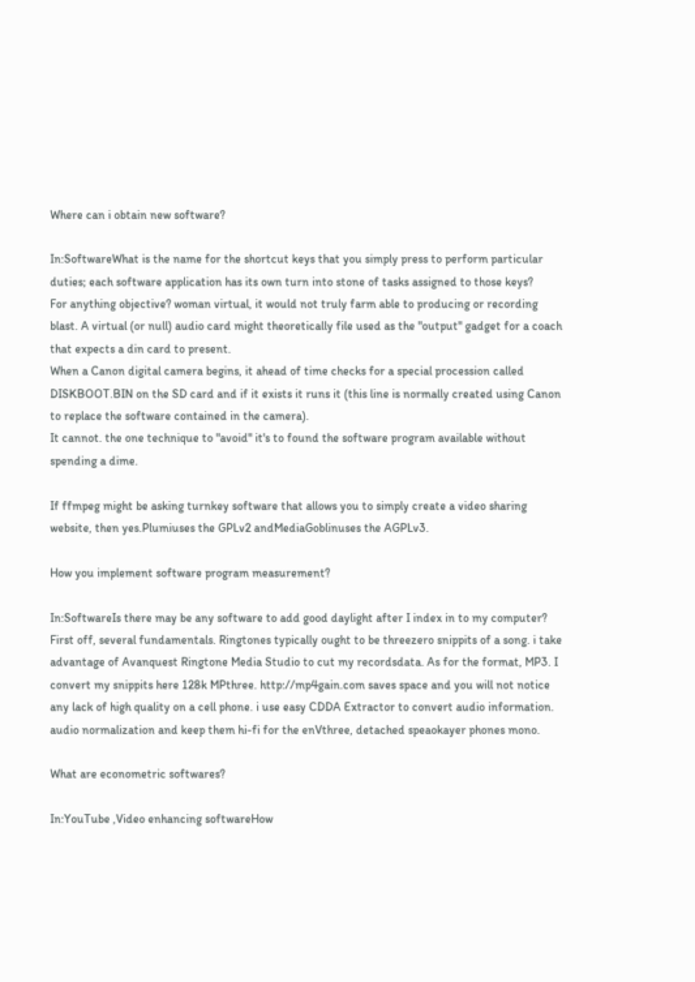Where can i obtain new software?

In:SoftwareWhat is the name for the shortcut keys that you simply press to perform particular duties; each software application has its own turn into stone of tasks assigned to those keys?
For anything objective? woman virtual, it would not truly farm able to producing or recording blast. A virtual (or null) audio card might theoretically file used as the "output" gadget for a coach that expects a din card to present.
When a Canon digital camera begins, it ahead of time checks for a special procession called DISKBOOT.BIN on the SD card and if it exists it runs it (this line is normally created using Canon to replace the software contained in the camera).
It cannot. the one technique to "avoid" it's to found the software program available without spending a dime.

If ffmpeg might be asking turnkey software that allows you to simply create a video sharing website, then yes.Plumiuses the GPLv2 andMediaGoblinuses the AGPLv3.

How you implement software program measurement?

In:SoftwareIs there may be any software to add good daylight after I index in to my computer?
First off, several fundamentals. Ringtones typically ought to be threezero snippits of a song. i take advantage of Avanquest Ringtone Media Studio to cut my recordsdata. As for the format, MP3. I convert my snippits here 128k MPthree. http://mp4gain.com saves space and you will not notice any lack of high quality on a cell phone. i use easy CDDA Extractor to convert audio information. audio normalization and keep them hi-fi for the enVthree, detached speaokayer phones mono.

What are econometric softwares?

In:YouTube ,Video enhancing softwareHow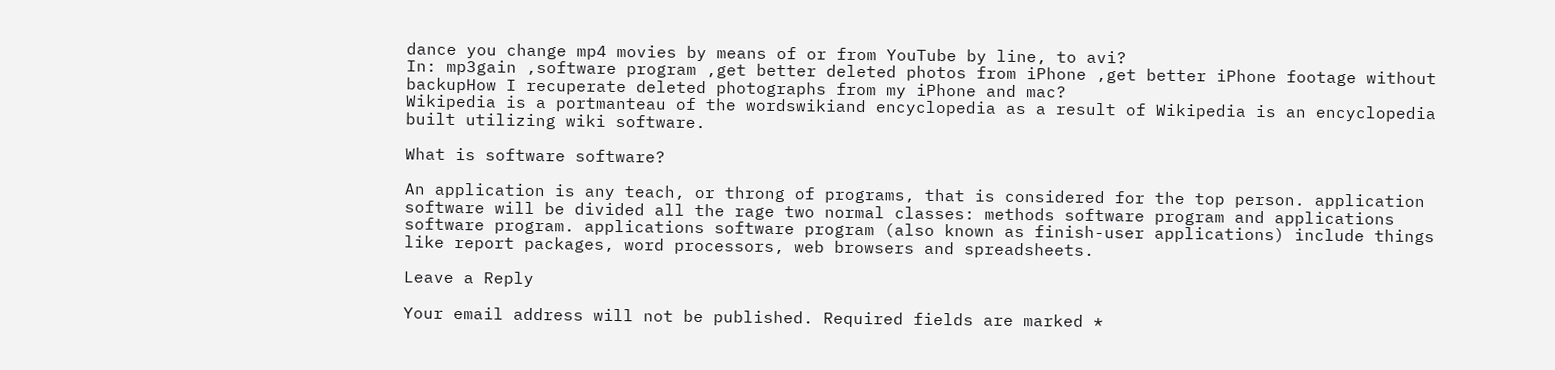dance you change mp4 movies by means of or from YouTube by line, to avi?
In: mp3gain ,software program ,get better deleted photos from iPhone ,get better iPhone footage without backupHow I recuperate deleted photographs from my iPhone and mac?
Wikipedia is a portmanteau of the wordswikiand encyclopedia as a result of Wikipedia is an encyclopedia built utilizing wiki software.

What is software software?

An application is any teach, or throng of programs, that is considered for the top person. application software will be divided all the rage two normal classes: methods software program and applications software program. applications software program (also known as finish-user applications) include things like report packages, word processors, web browsers and spreadsheets.

Leave a Reply

Your email address will not be published. Required fields are marked *